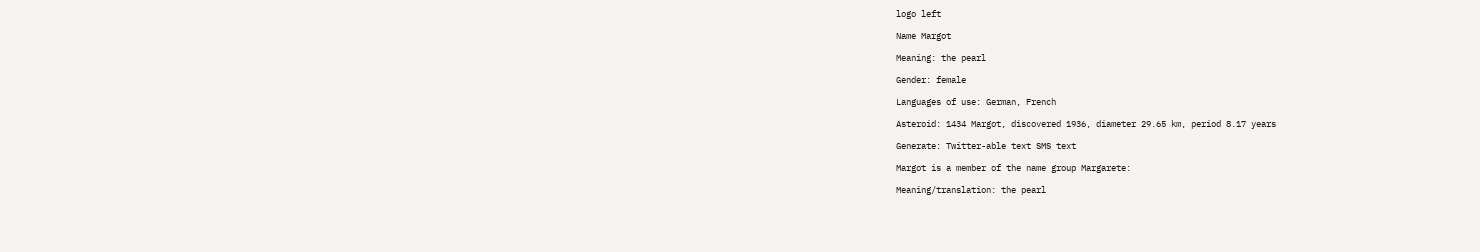logo left

Name Margot

Meaning: the pearl

Gender: female

Languages of use: German, French

Asteroid: 1434 Margot, discovered 1936, diameter 29.65 km, period 8.17 years

Generate: Twitter-able text SMS text

Margot is a member of the name group Margarete:

Meaning/translation: the pearl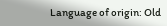Language of origin: Old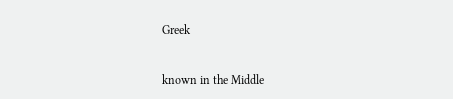Greek


known in the Middle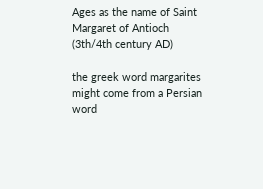Ages as the name of Saint Margaret of Antioch (3th/4th century AD)

the greek word margarites might come from a Persian word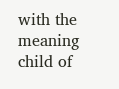with the meaning child of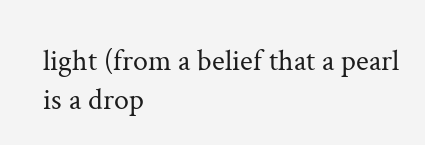light (from a belief that a pearl is a drop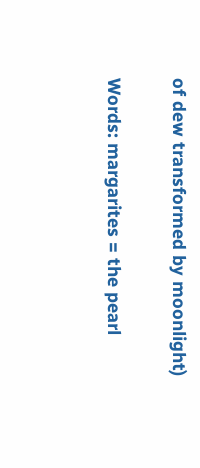of dew transformed by moonlight)

Words: margarites = the pearl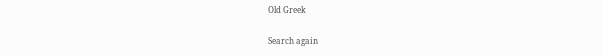Old Greek

Search again